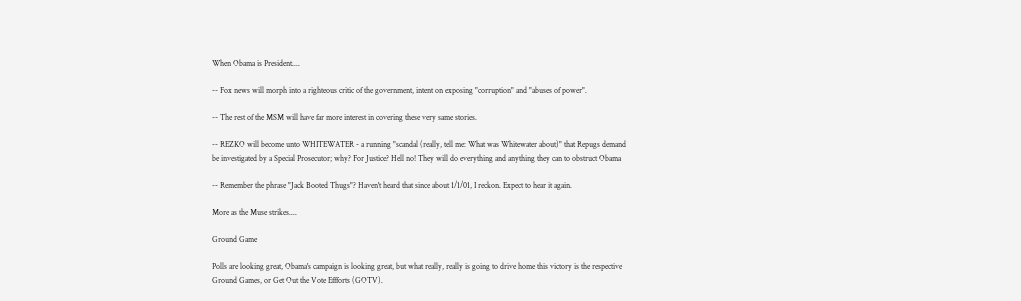When Obama is President....

-- Fox news will morph into a righteous critic of the government, intent on exposing "corruption" and "abuses of power".

-- The rest of the MSM will have far more interest in covering these very same stories.

-- REZKO will become unto WHITEWATER - a running "scandal (really, tell me: What was Whitewater about)" that Repugs demand be investigated by a Special Prosecutor; why? For Justice? Hell no! They will do everything and anything they can to obstruct Obama

-- Remember the phrase "Jack Booted Thugs"? Haven't heard that since about 1/1/01, I reckon. Expect to hear it again.

More as the Muse strikes....

Ground Game

Polls are looking great, Obama's campaign is looking great, but what really, really is going to drive home this victory is the respective Ground Games, or Get Out the Vote Effforts (GOTV).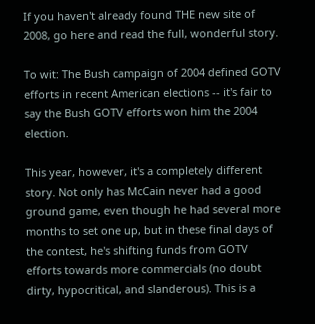If you haven't already found THE new site of 2008, go here and read the full, wonderful story.

To wit: The Bush campaign of 2004 defined GOTV efforts in recent American elections -- it's fair to say the Bush GOTV efforts won him the 2004 election.

This year, however, it's a completely different story. Not only has McCain never had a good ground game, even though he had several more months to set one up, but in these final days of the contest, he's shifting funds from GOTV efforts towards more commercials (no doubt dirty, hypocritical, and slanderous). This is a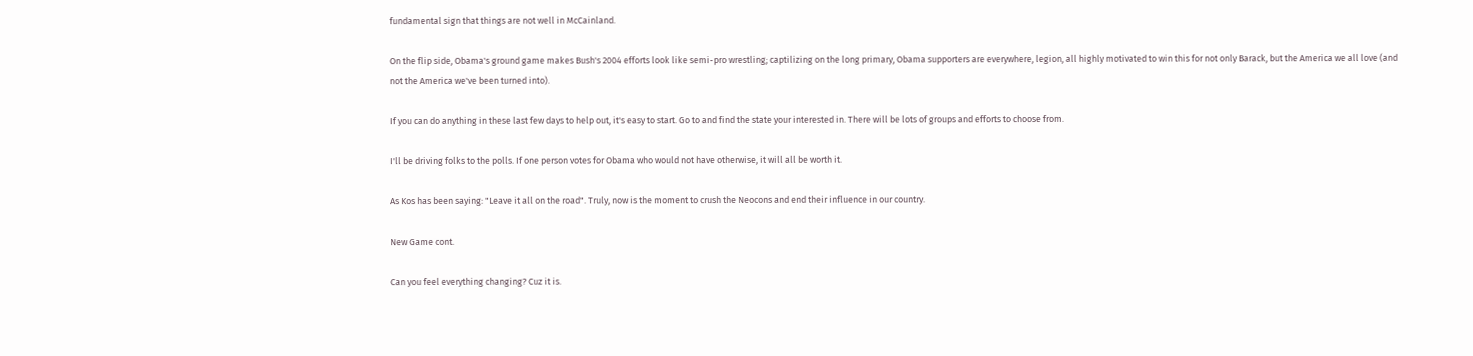fundamental sign that things are not well in McCainland.

On the flip side, Obama's ground game makes Bush's 2004 efforts look like semi-pro wrestling; captilizing on the long primary, Obama supporters are everywhere, legion, all highly motivated to win this for not only Barack, but the America we all love (and not the America we've been turned into).

If you can do anything in these last few days to help out, it's easy to start. Go to and find the state your interested in. There will be lots of groups and efforts to choose from.

I'll be driving folks to the polls. If one person votes for Obama who would not have otherwise, it will all be worth it.

As Kos has been saying: "Leave it all on the road". Truly, now is the moment to crush the Neocons and end their influence in our country.

New Game cont.

Can you feel everything changing? Cuz it is.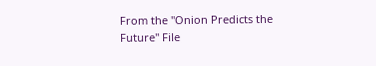From the "Onion Predicts the Future" File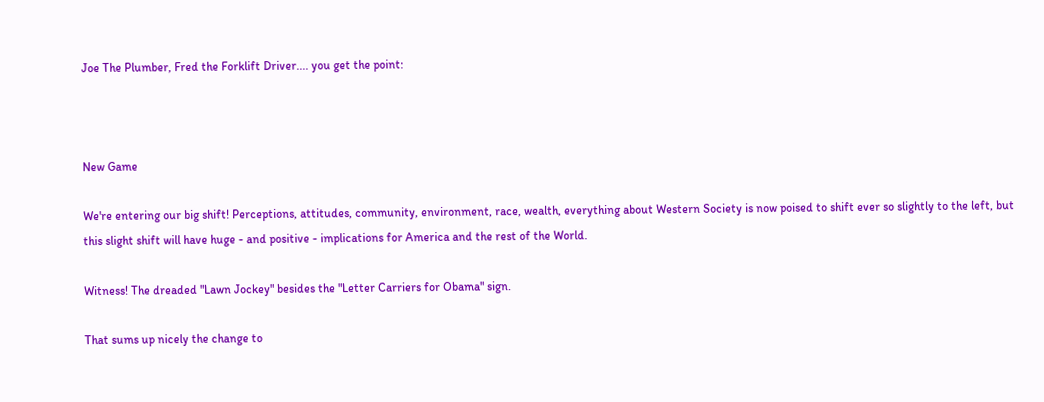Joe The Plumber, Fred the Forklift Driver.... you get the point:



New Game

We're entering our big shift! Perceptions, attitudes, community, environment, race, wealth, everything about Western Society is now poised to shift ever so slightly to the left, but this slight shift will have huge - and positive - implications for America and the rest of the World.

Witness! The dreaded "Lawn Jockey" besides the "Letter Carriers for Obama" sign.

That sums up nicely the change to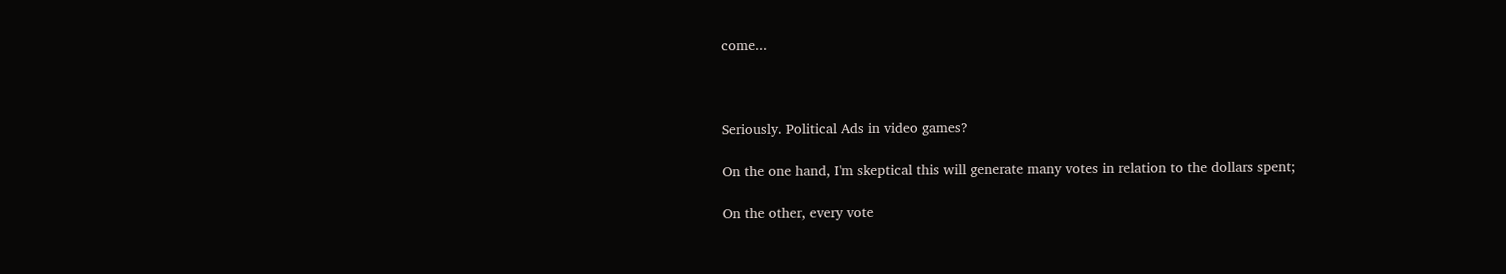come...



Seriously. Political Ads in video games?

On the one hand, I'm skeptical this will generate many votes in relation to the dollars spent;

On the other, every vote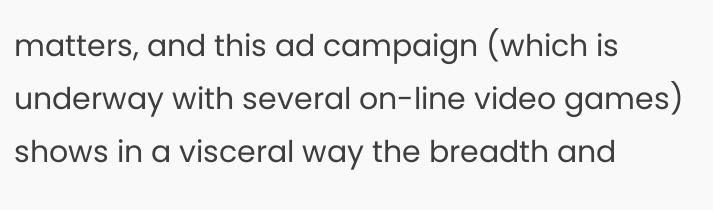matters, and this ad campaign (which is underway with several on-line video games) shows in a visceral way the breadth and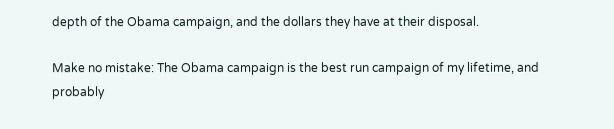depth of the Obama campaign, and the dollars they have at their disposal.

Make no mistake: The Obama campaign is the best run campaign of my lifetime, and probably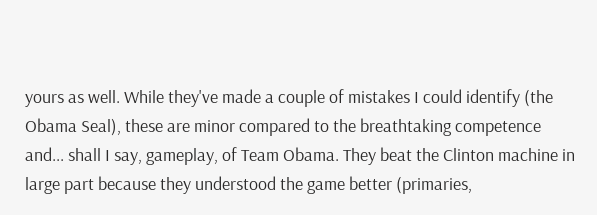yours as well. While they've made a couple of mistakes I could identify (the Obama Seal), these are minor compared to the breathtaking competence and... shall I say, gameplay, of Team Obama. They beat the Clinton machine in large part because they understood the game better (primaries,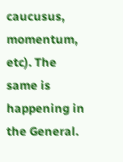caucusus, momentum, etc). The same is happening in the General.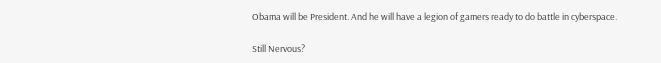Obama will be President. And he will have a legion of gamers ready to do battle in cyberspace.

Still Nervous?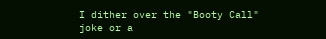I dither over the "Booty Call" joke or a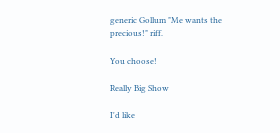generic Gollum "Me wants the precious!" riff.

You choose!

Really Big Show

I'd like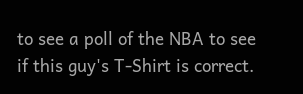to see a poll of the NBA to see if this guy's T-Shirt is correct.